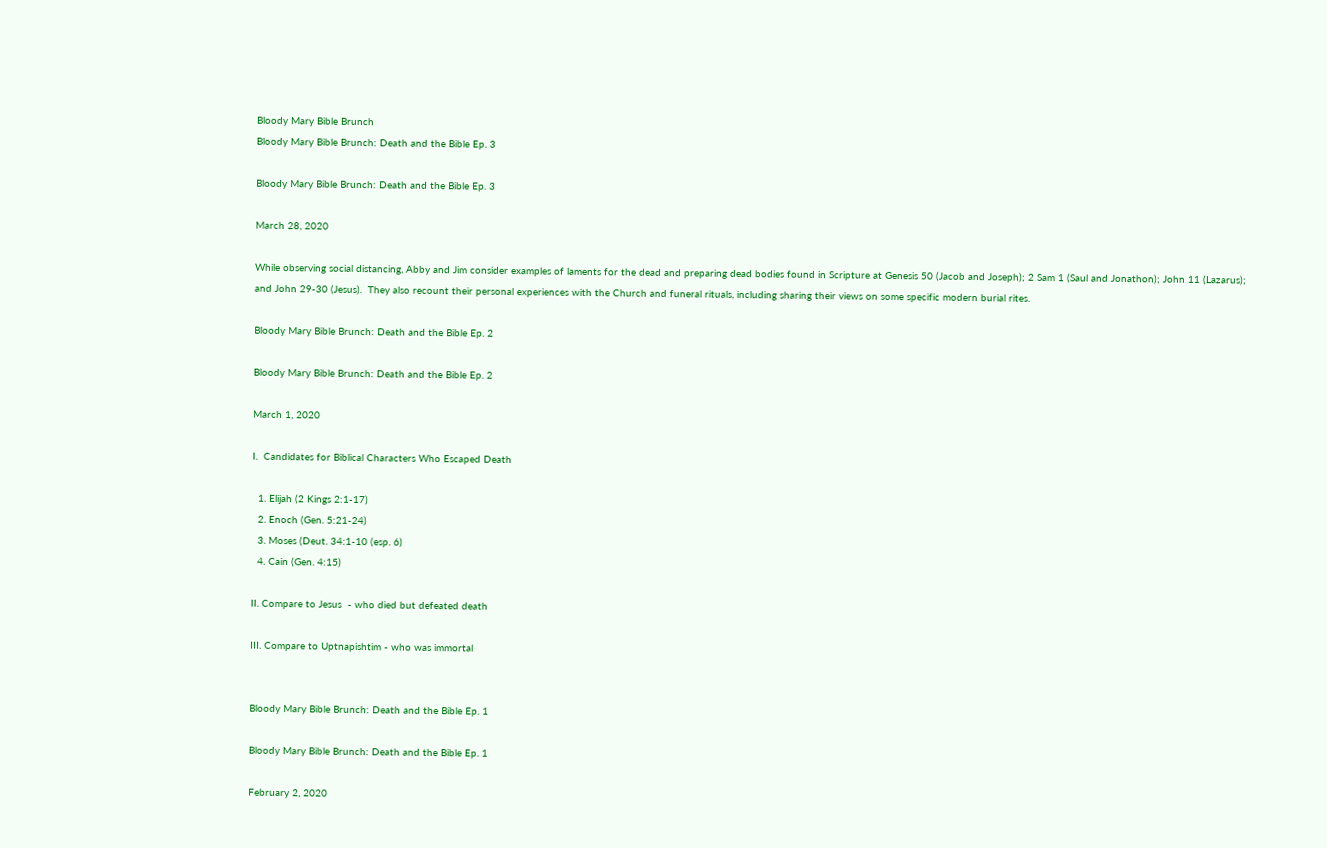Bloody Mary Bible Brunch
Bloody Mary Bible Brunch: Death and the Bible Ep. 3

Bloody Mary Bible Brunch: Death and the Bible Ep. 3

March 28, 2020

While observing social distancing, Abby and Jim consider examples of laments for the dead and preparing dead bodies found in Scripture at Genesis 50 (Jacob and Joseph); 2 Sam 1 (Saul and Jonathon); John 11 (Lazarus); and John 29-30 (Jesus).  They also recount their personal experiences with the Church and funeral rituals, including sharing their views on some specific modern burial rites.

Bloody Mary Bible Brunch: Death and the Bible Ep. 2

Bloody Mary Bible Brunch: Death and the Bible Ep. 2

March 1, 2020

I.  Candidates for Biblical Characters Who Escaped Death

  1. Elijah (2 Kings 2:1-17)
  2. Enoch (Gen. 5:21-24)
  3. Moses (Deut. 34:1-10 (esp. 6)
  4. Cain (Gen. 4:15)

II. Compare to Jesus  - who died but defeated death

III. Compare to Uptnapishtim - who was immortal


Bloody Mary Bible Brunch: Death and the Bible Ep. 1

Bloody Mary Bible Brunch: Death and the Bible Ep. 1

February 2, 2020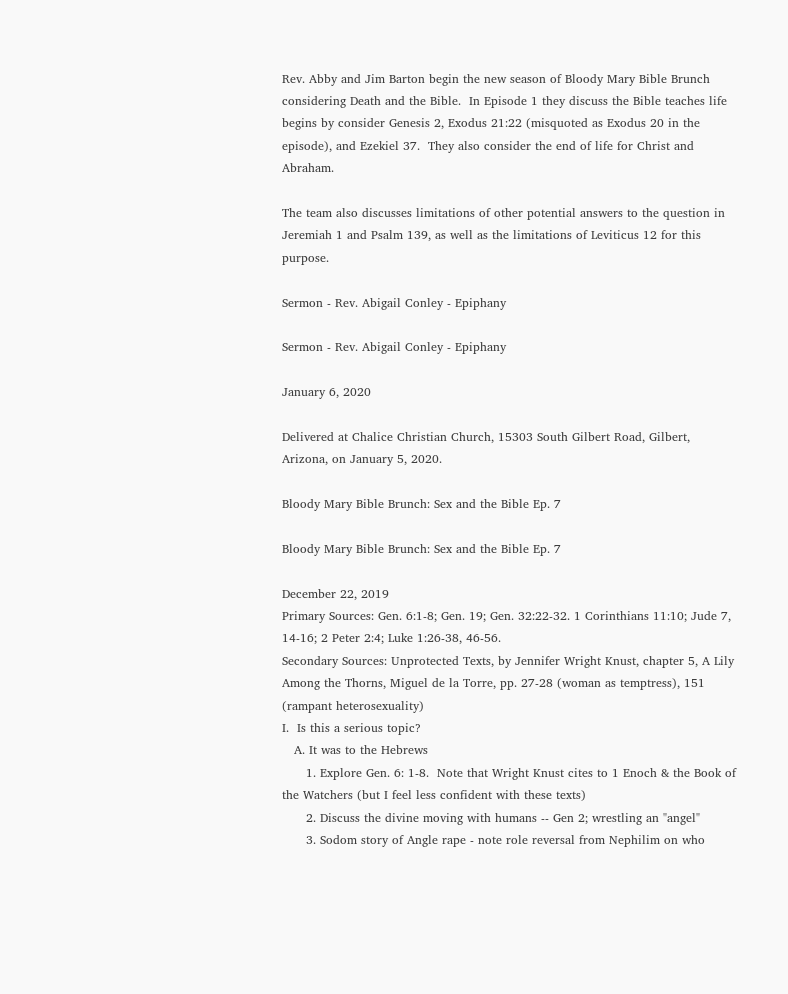Rev. Abby and Jim Barton begin the new season of Bloody Mary Bible Brunch considering Death and the Bible.  In Episode 1 they discuss the Bible teaches life begins by consider Genesis 2, Exodus 21:22 (misquoted as Exodus 20 in the episode), and Ezekiel 37.  They also consider the end of life for Christ and Abraham.

The team also discusses limitations of other potential answers to the question in Jeremiah 1 and Psalm 139, as well as the limitations of Leviticus 12 for this purpose.

Sermon - Rev. Abigail Conley - Epiphany

Sermon - Rev. Abigail Conley - Epiphany

January 6, 2020

Delivered at Chalice Christian Church, 15303 South Gilbert Road, Gilbert, Arizona, on January 5, 2020.

Bloody Mary Bible Brunch: Sex and the Bible Ep. 7

Bloody Mary Bible Brunch: Sex and the Bible Ep. 7

December 22, 2019
Primary Sources: Gen. 6:1-8; Gen. 19; Gen. 32:22-32. 1 Corinthians 11:10; Jude 7, 14-16; 2 Peter 2:4; Luke 1:26-38, 46-56.
Secondary Sources: Unprotected Texts, by Jennifer Wright Knust, chapter 5, A Lily Among the Thorns, Miguel de la Torre, pp. 27-28 (woman as temptress), 151 (rampant heterosexuality)
I.  Is this a serious topic?
   A. It was to the Hebrews
      1. Explore Gen. 6: 1-8.  Note that Wright Knust cites to 1 Enoch & the Book of the Watchers (but I feel less confident with these texts)
      2. Discuss the divine moving with humans -- Gen 2; wrestling an "angel"
      3. Sodom story of Angle rape - note role reversal from Nephilim on who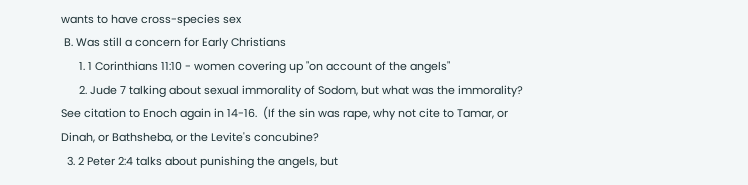wants to have cross-species sex
 B. Was still a concern for Early Christians
      1. 1 Corinthians 11:10 - women covering up "on account of the angels"
      2. Jude 7 talking about sexual immorality of Sodom, but what was the immorality?  See citation to Enoch again in 14-16.  (If the sin was rape, why not cite to Tamar, or Dinah, or Bathsheba, or the Levite's concubine?
  3. 2 Peter 2:4 talks about punishing the angels, but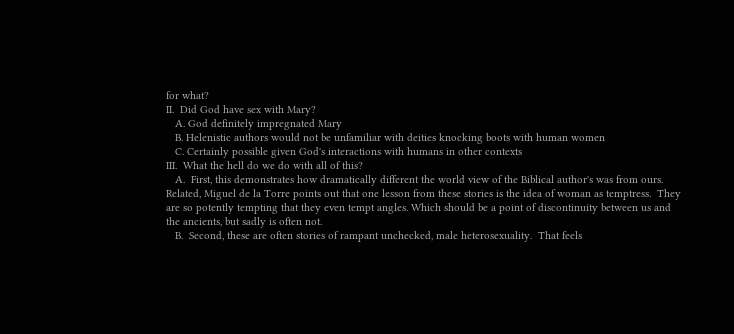for what?
II.  Did God have sex with Mary?
   A. God definitely impregnated Mary
   B. Helenistic authors would not be unfamiliar with deities knocking boots with human women
   C. Certainly possible given God's interactions with humans in other contexts
III.  What the hell do we do with all of this?
   A.  First, this demonstrates how dramatically different the world view of the Biblical author's was from ours.  Related, Miguel de la Torre points out that one lesson from these stories is the idea of woman as temptress.  They are so potently tempting that they even tempt angles. Which should be a point of discontinuity between us and the ancients, but sadly is often not.
   B.  Second, these are often stories of rampant unchecked, male heterosexuality.  That feels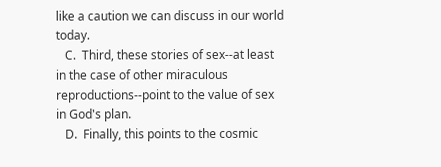like a caution we can discuss in our world today.
   C.  Third, these stories of sex--at least in the case of other miraculous reproductions--point to the value of sex in God's plan.
   D.  Finally, this points to the cosmic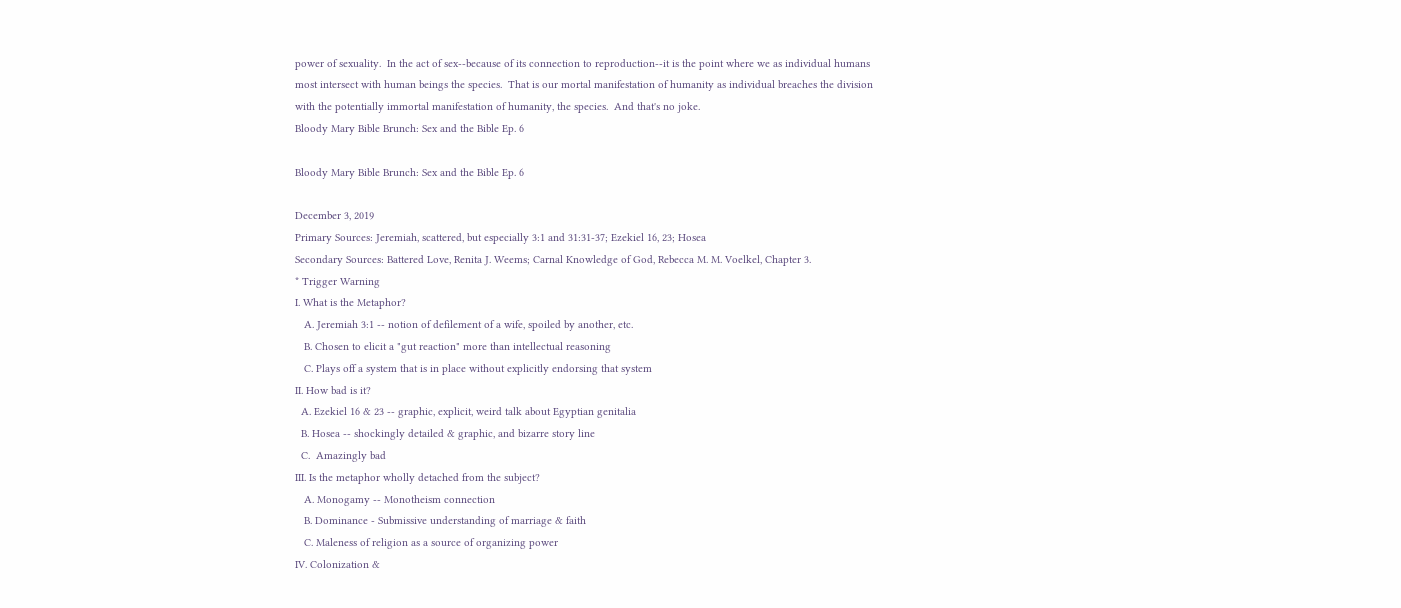power of sexuality.  In the act of sex--because of its connection to reproduction--it is the point where we as individual humans most intersect with human beings the species.  That is our mortal manifestation of humanity as individual breaches the division with the potentially immortal manifestation of humanity, the species.  And that's no joke.
Bloody Mary Bible Brunch: Sex and the Bible Ep. 6

Bloody Mary Bible Brunch: Sex and the Bible Ep. 6

December 3, 2019
Primary Sources: Jeremiah, scattered, but especially 3:1 and 31:31-37; Ezekiel 16, 23; Hosea
Secondary Sources: Battered Love, Renita J. Weems; Carnal Knowledge of God, Rebecca M. M. Voelkel, Chapter 3.
* Trigger Warning
I. What is the Metaphor?
   A. Jeremiah 3:1 -- notion of defilement of a wife, spoiled by another, etc.
   B. Chosen to elicit a "gut reaction" more than intellectual reasoning
   C. Plays off a system that is in place without explicitly endorsing that system
II. How bad is it?
  A. Ezekiel 16 & 23 -- graphic, explicit, weird talk about Egyptian genitalia
  B. Hosea -- shockingly detailed & graphic, and bizarre story line
  C.  Amazingly bad
III. Is the metaphor wholly detached from the subject?
   A. Monogamy -- Monotheism connection
   B. Dominance - Submissive understanding of marriage & faith
   C. Maleness of religion as a source of organizing power
IV. Colonization &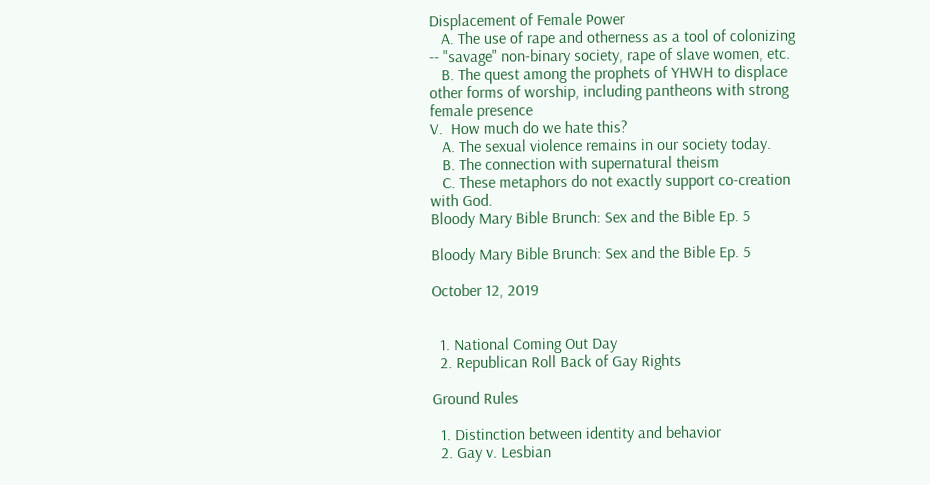Displacement of Female Power
   A. The use of rape and otherness as a tool of colonizing -- "savage" non-binary society, rape of slave women, etc.
   B. The quest among the prophets of YHWH to displace other forms of worship, including pantheons with strong female presence
V.  How much do we hate this?
   A. The sexual violence remains in our society today.
   B. The connection with supernatural theism
   C. These metaphors do not exactly support co-creation with God.
Bloody Mary Bible Brunch: Sex and the Bible Ep. 5

Bloody Mary Bible Brunch: Sex and the Bible Ep. 5

October 12, 2019


  1. National Coming Out Day
  2. Republican Roll Back of Gay Rights

Ground Rules

  1. Distinction between identity and behavior
  2. Gay v. Lesbian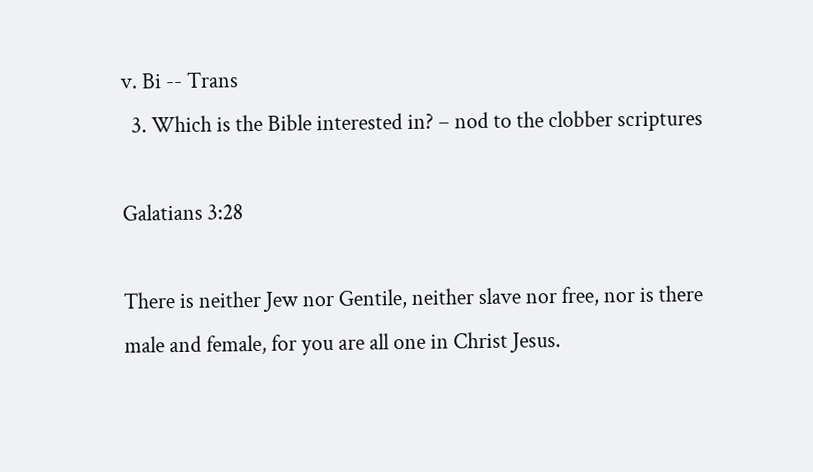v. Bi -- Trans
  3. Which is the Bible interested in? – nod to the clobber scriptures

Galatians 3:28

There is neither Jew nor Gentile, neither slave nor free, nor is there male and female, for you are all one in Christ Jesus.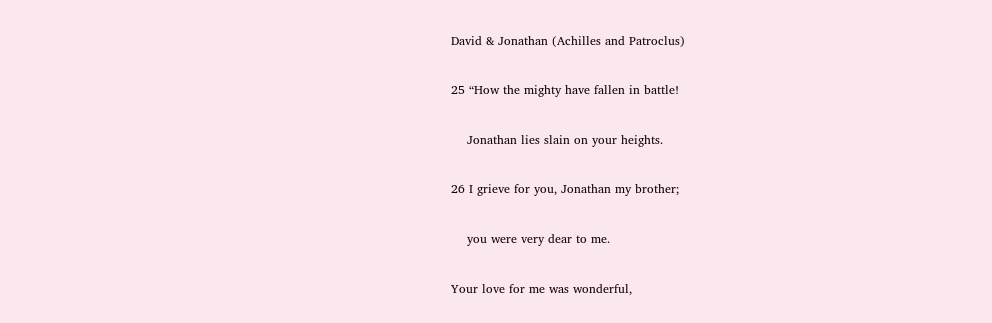David & Jonathan (Achilles and Patroclus)

25 “How the mighty have fallen in battle!

    Jonathan lies slain on your heights.

26 I grieve for you, Jonathan my brother;

    you were very dear to me.

Your love for me was wonderful,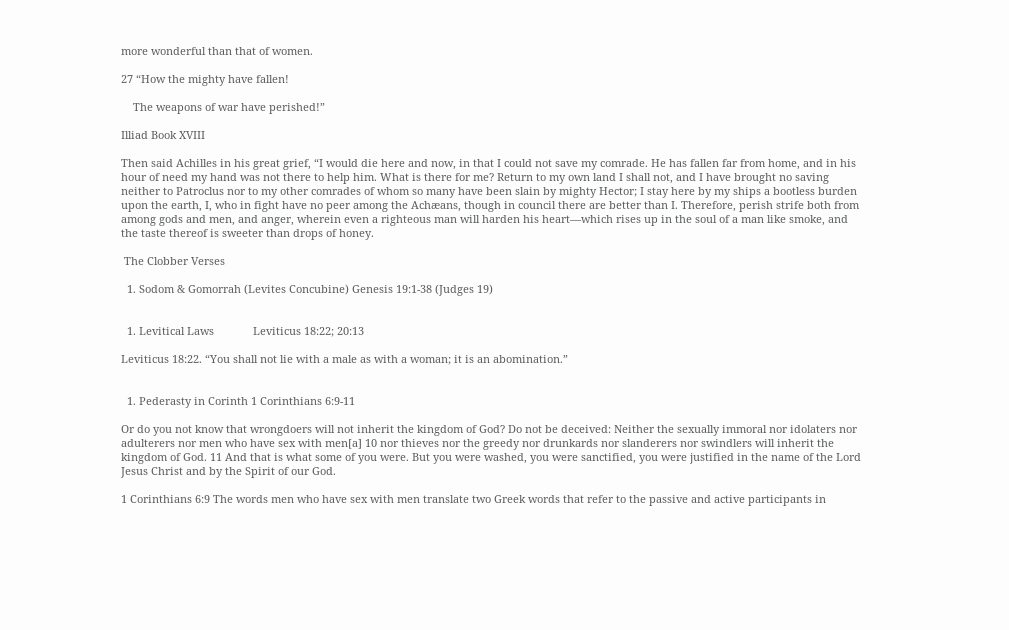more wonderful than that of women.

27 “How the mighty have fallen!

    The weapons of war have perished!”

Illiad Book XVIII

Then said Achilles in his great grief, “I would die here and now, in that I could not save my comrade. He has fallen far from home, and in his hour of need my hand was not there to help him. What is there for me? Return to my own land I shall not, and I have brought no saving neither to Patroclus nor to my other comrades of whom so many have been slain by mighty Hector; I stay here by my ships a bootless burden upon the earth, I, who in fight have no peer among the Achæans, though in council there are better than I. Therefore, perish strife both from among gods and men, and anger, wherein even a righteous man will harden his heart—which rises up in the soul of a man like smoke, and the taste thereof is sweeter than drops of honey.

 The Clobber Verses

  1. Sodom & Gomorrah (Levites Concubine) Genesis 19:1-38 (Judges 19)


  1. Levitical Laws             Leviticus 18:22; 20:13

Leviticus 18:22. “You shall not lie with a male as with a woman; it is an abomination.”


  1. Pederasty in Corinth 1 Corinthians 6:9-11

Or do you not know that wrongdoers will not inherit the kingdom of God? Do not be deceived: Neither the sexually immoral nor idolaters nor adulterers nor men who have sex with men[a] 10 nor thieves nor the greedy nor drunkards nor slanderers nor swindlers will inherit the kingdom of God. 11 And that is what some of you were. But you were washed, you were sanctified, you were justified in the name of the Lord Jesus Christ and by the Spirit of our God.

1 Corinthians 6:9 The words men who have sex with men translate two Greek words that refer to the passive and active participants in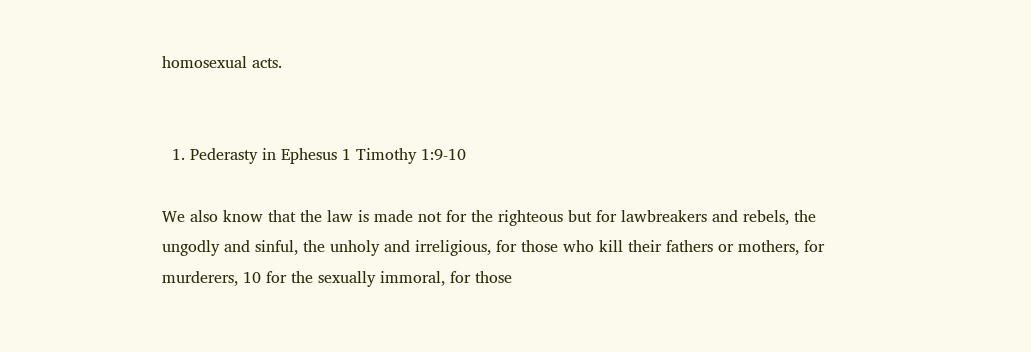homosexual acts.


  1. Pederasty in Ephesus 1 Timothy 1:9-10

We also know that the law is made not for the righteous but for lawbreakers and rebels, the ungodly and sinful, the unholy and irreligious, for those who kill their fathers or mothers, for murderers, 10 for the sexually immoral, for those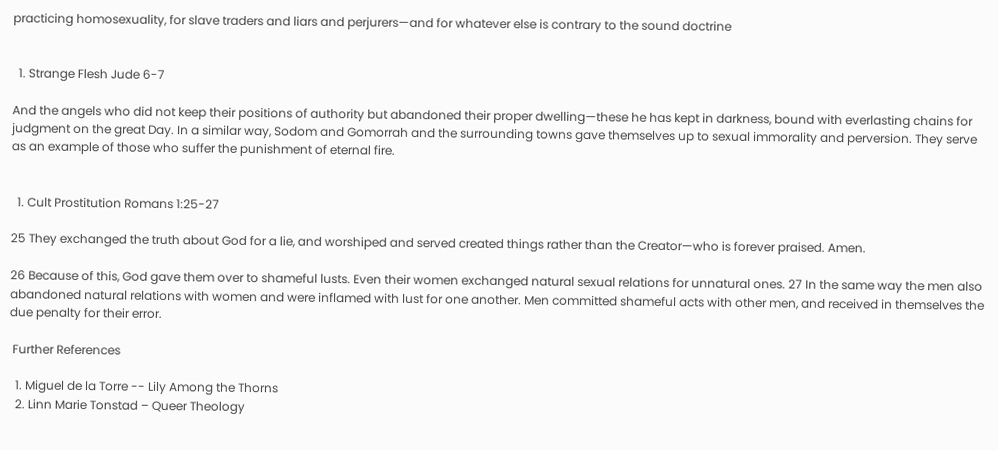practicing homosexuality, for slave traders and liars and perjurers—and for whatever else is contrary to the sound doctrine


  1. Strange Flesh Jude 6-7

And the angels who did not keep their positions of authority but abandoned their proper dwelling—these he has kept in darkness, bound with everlasting chains for judgment on the great Day. In a similar way, Sodom and Gomorrah and the surrounding towns gave themselves up to sexual immorality and perversion. They serve as an example of those who suffer the punishment of eternal fire.


  1. Cult Prostitution Romans 1:25-27

25 They exchanged the truth about God for a lie, and worshiped and served created things rather than the Creator—who is forever praised. Amen.

26 Because of this, God gave them over to shameful lusts. Even their women exchanged natural sexual relations for unnatural ones. 27 In the same way the men also abandoned natural relations with women and were inflamed with lust for one another. Men committed shameful acts with other men, and received in themselves the due penalty for their error.

 Further References

  1. Miguel de la Torre -- Lily Among the Thorns
  2. Linn Marie Tonstad – Queer Theology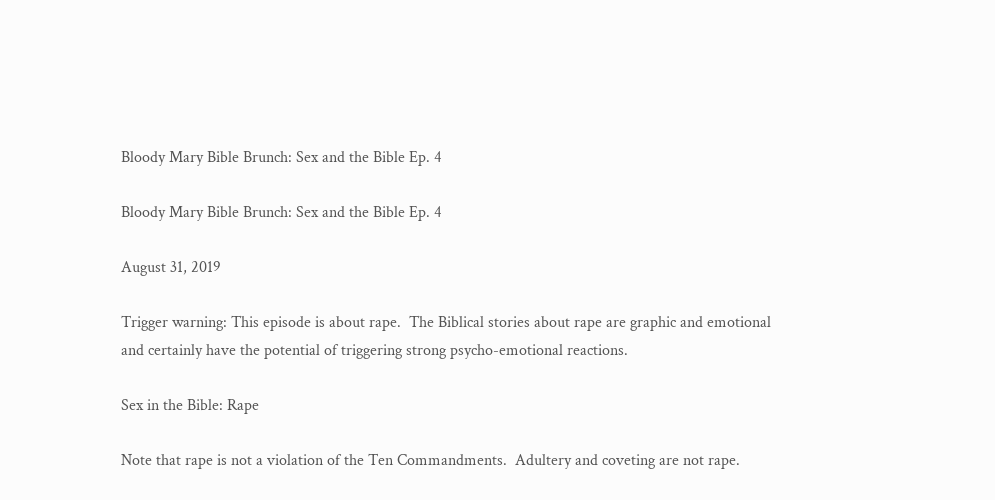Bloody Mary Bible Brunch: Sex and the Bible Ep. 4

Bloody Mary Bible Brunch: Sex and the Bible Ep. 4

August 31, 2019

Trigger warning: This episode is about rape.  The Biblical stories about rape are graphic and emotional and certainly have the potential of triggering strong psycho-emotional reactions.

Sex in the Bible: Rape

Note that rape is not a violation of the Ten Commandments.  Adultery and coveting are not rape.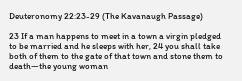Deuteronomy 22:23-29 (The Kavanaugh Passage)

23 If a man happens to meet in a town a virgin pledged to be married and he sleeps with her, 24 you shall take both of them to the gate of that town and stone them to death—the young woman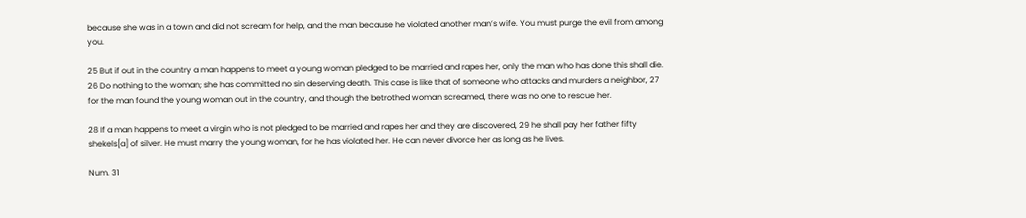because she was in a town and did not scream for help, and the man because he violated another man’s wife. You must purge the evil from among you.

25 But if out in the country a man happens to meet a young woman pledged to be married and rapes her, only the man who has done this shall die. 26 Do nothing to the woman; she has committed no sin deserving death. This case is like that of someone who attacks and murders a neighbor, 27 for the man found the young woman out in the country, and though the betrothed woman screamed, there was no one to rescue her.

28 If a man happens to meet a virgin who is not pledged to be married and rapes her and they are discovered, 29 he shall pay her father fifty shekels[a] of silver. He must marry the young woman, for he has violated her. He can never divorce her as long as he lives.

Num. 31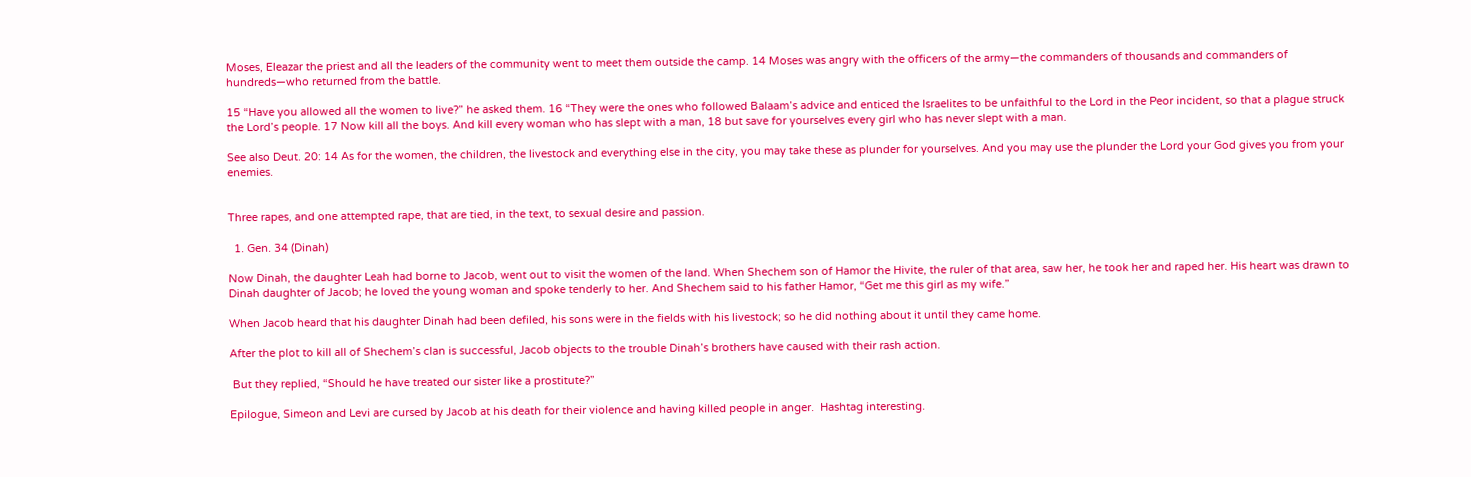Moses, Eleazar the priest and all the leaders of the community went to meet them outside the camp. 14 Moses was angry with the officers of the army—the commanders of thousands and commanders of hundreds—who returned from the battle.

15 “Have you allowed all the women to live?” he asked them. 16 “They were the ones who followed Balaam’s advice and enticed the Israelites to be unfaithful to the Lord in the Peor incident, so that a plague struck the Lord’s people. 17 Now kill all the boys. And kill every woman who has slept with a man, 18 but save for yourselves every girl who has never slept with a man.

See also Deut. 20: 14 As for the women, the children, the livestock and everything else in the city, you may take these as plunder for yourselves. And you may use the plunder the Lord your God gives you from your enemies.


Three rapes, and one attempted rape, that are tied, in the text, to sexual desire and passion.

  1. Gen. 34 (Dinah)

Now Dinah, the daughter Leah had borne to Jacob, went out to visit the women of the land. When Shechem son of Hamor the Hivite, the ruler of that area, saw her, he took her and raped her. His heart was drawn to Dinah daughter of Jacob; he loved the young woman and spoke tenderly to her. And Shechem said to his father Hamor, “Get me this girl as my wife.”

When Jacob heard that his daughter Dinah had been defiled, his sons were in the fields with his livestock; so he did nothing about it until they came home.

After the plot to kill all of Shechem’s clan is successful, Jacob objects to the trouble Dinah’s brothers have caused with their rash action.

 But they replied, “Should he have treated our sister like a prostitute?”

Epilogue, Simeon and Levi are cursed by Jacob at his death for their violence and having killed people in anger.  Hashtag interesting.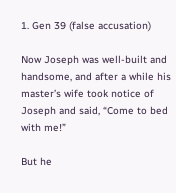1. Gen 39 (false accusation)

Now Joseph was well-built and handsome, and after a while his master’s wife took notice of Joseph and said, “Come to bed with me!”

But he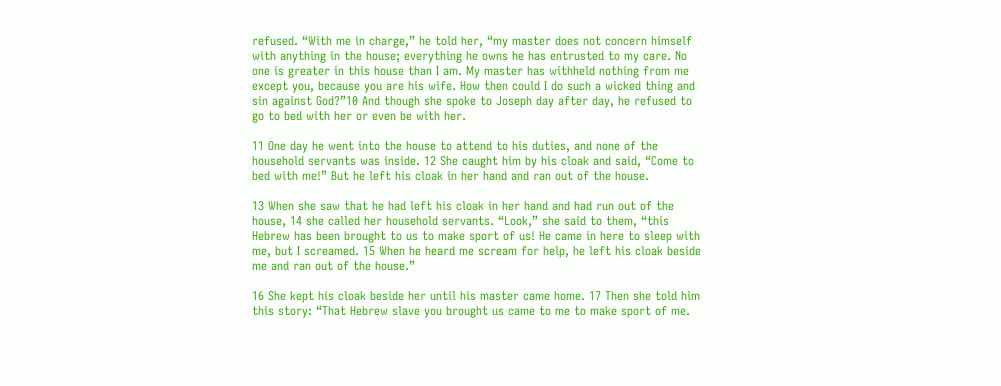refused. “With me in charge,” he told her, “my master does not concern himself with anything in the house; everything he owns he has entrusted to my care. No one is greater in this house than I am. My master has withheld nothing from me except you, because you are his wife. How then could I do such a wicked thing and sin against God?”10 And though she spoke to Joseph day after day, he refused to go to bed with her or even be with her.

11 One day he went into the house to attend to his duties, and none of the household servants was inside. 12 She caught him by his cloak and said, “Come to bed with me!” But he left his cloak in her hand and ran out of the house.

13 When she saw that he had left his cloak in her hand and had run out of the house, 14 she called her household servants. “Look,” she said to them, “this Hebrew has been brought to us to make sport of us! He came in here to sleep with me, but I screamed. 15 When he heard me scream for help, he left his cloak beside me and ran out of the house.”

16 She kept his cloak beside her until his master came home. 17 Then she told him this story: “That Hebrew slave you brought us came to me to make sport of me.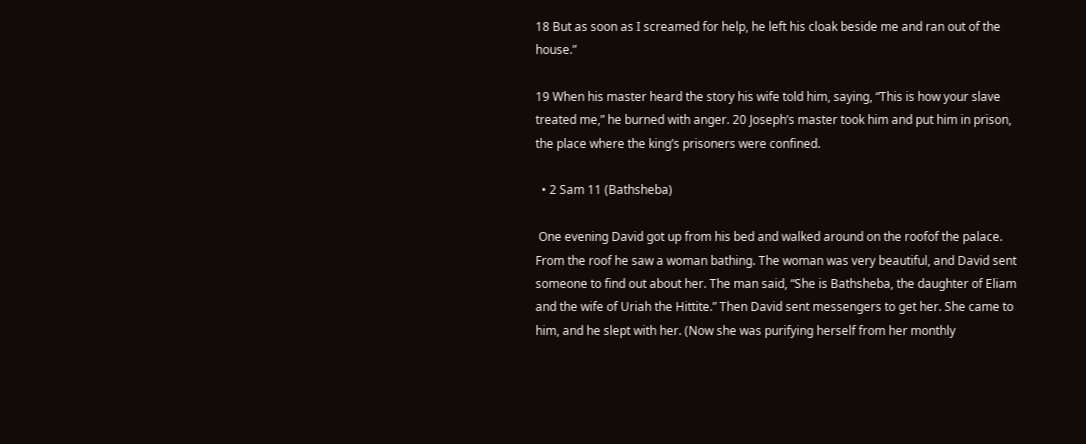18 But as soon as I screamed for help, he left his cloak beside me and ran out of the house.”

19 When his master heard the story his wife told him, saying, “This is how your slave treated me,” he burned with anger. 20 Joseph’s master took him and put him in prison, the place where the king’s prisoners were confined.

  • 2 Sam 11 (Bathsheba)

 One evening David got up from his bed and walked around on the roofof the palace. From the roof he saw a woman bathing. The woman was very beautiful, and David sent someone to find out about her. The man said, “She is Bathsheba, the daughter of Eliam and the wife of Uriah the Hittite.” Then David sent messengers to get her. She came to him, and he slept with her. (Now she was purifying herself from her monthly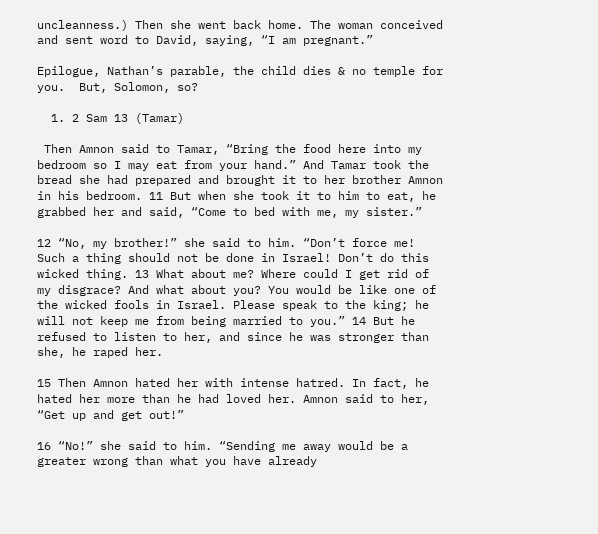uncleanness.) Then she went back home. The woman conceived and sent word to David, saying, “I am pregnant.”

Epilogue, Nathan’s parable, the child dies & no temple for you.  But, Solomon, so?

  1. 2 Sam 13 (Tamar)

 Then Amnon said to Tamar, “Bring the food here into my bedroom so I may eat from your hand.” And Tamar took the bread she had prepared and brought it to her brother Amnon in his bedroom. 11 But when she took it to him to eat, he grabbed her and said, “Come to bed with me, my sister.”

12 “No, my brother!” she said to him. “Don’t force me! Such a thing should not be done in Israel! Don’t do this wicked thing. 13 What about me? Where could I get rid of my disgrace? And what about you? You would be like one of the wicked fools in Israel. Please speak to the king; he will not keep me from being married to you.” 14 But he refused to listen to her, and since he was stronger than she, he raped her.

15 Then Amnon hated her with intense hatred. In fact, he hated her more than he had loved her. Amnon said to her, “Get up and get out!”

16 “No!” she said to him. “Sending me away would be a greater wrong than what you have already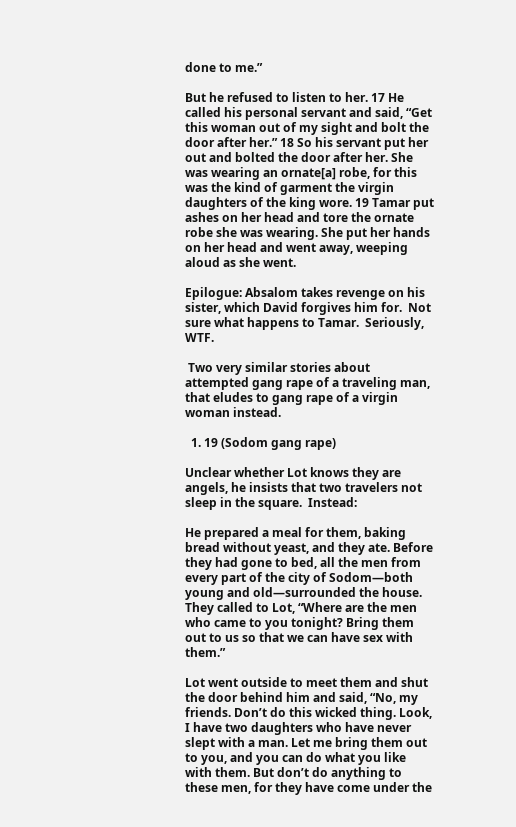done to me.”

But he refused to listen to her. 17 He called his personal servant and said, “Get this woman out of my sight and bolt the door after her.” 18 So his servant put her out and bolted the door after her. She was wearing an ornate[a] robe, for this was the kind of garment the virgin daughters of the king wore. 19 Tamar put ashes on her head and tore the ornate robe she was wearing. She put her hands on her head and went away, weeping aloud as she went.

Epilogue: Absalom takes revenge on his sister, which David forgives him for.  Not sure what happens to Tamar.  Seriously, WTF.

 Two very similar stories about attempted gang rape of a traveling man, that eludes to gang rape of a virgin woman instead.

  1. 19 (Sodom gang rape)

Unclear whether Lot knows they are angels, he insists that two travelers not sleep in the square.  Instead:

He prepared a meal for them, baking bread without yeast, and they ate. Before they had gone to bed, all the men from every part of the city of Sodom—both young and old—surrounded the house. They called to Lot, “Where are the men who came to you tonight? Bring them out to us so that we can have sex with them.”

Lot went outside to meet them and shut the door behind him and said, “No, my friends. Don’t do this wicked thing. Look, I have two daughters who have never slept with a man. Let me bring them out to you, and you can do what you like with them. But don’t do anything to these men, for they have come under the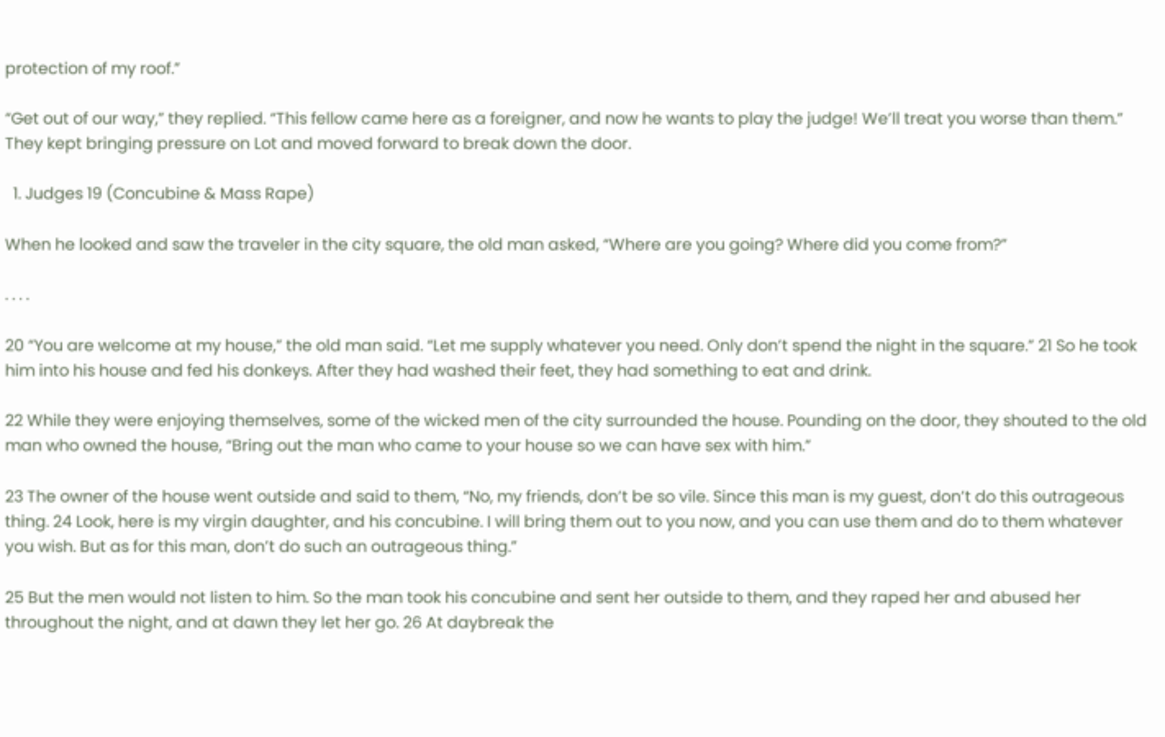protection of my roof.”

“Get out of our way,” they replied. “This fellow came here as a foreigner, and now he wants to play the judge! We’ll treat you worse than them.” They kept bringing pressure on Lot and moved forward to break down the door.

  1. Judges 19 (Concubine & Mass Rape)

When he looked and saw the traveler in the city square, the old man asked, “Where are you going? Where did you come from?”

. . . .

20 “You are welcome at my house,” the old man said. “Let me supply whatever you need. Only don’t spend the night in the square.” 21 So he took him into his house and fed his donkeys. After they had washed their feet, they had something to eat and drink.

22 While they were enjoying themselves, some of the wicked men of the city surrounded the house. Pounding on the door, they shouted to the old man who owned the house, “Bring out the man who came to your house so we can have sex with him.”

23 The owner of the house went outside and said to them, “No, my friends, don’t be so vile. Since this man is my guest, don’t do this outrageous thing. 24 Look, here is my virgin daughter, and his concubine. I will bring them out to you now, and you can use them and do to them whatever you wish. But as for this man, don’t do such an outrageous thing.”

25 But the men would not listen to him. So the man took his concubine and sent her outside to them, and they raped her and abused her throughout the night, and at dawn they let her go. 26 At daybreak the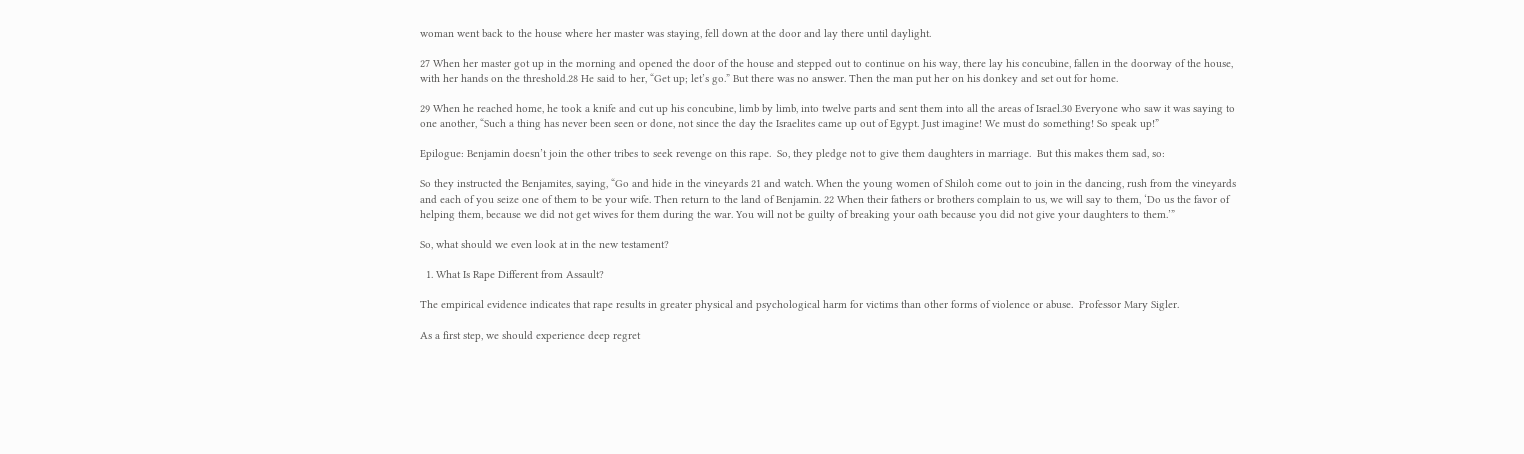woman went back to the house where her master was staying, fell down at the door and lay there until daylight.

27 When her master got up in the morning and opened the door of the house and stepped out to continue on his way, there lay his concubine, fallen in the doorway of the house, with her hands on the threshold.28 He said to her, “Get up; let’s go.” But there was no answer. Then the man put her on his donkey and set out for home.

29 When he reached home, he took a knife and cut up his concubine, limb by limb, into twelve parts and sent them into all the areas of Israel.30 Everyone who saw it was saying to one another, “Such a thing has never been seen or done, not since the day the Israelites came up out of Egypt. Just imagine! We must do something! So speak up!”

Epilogue: Benjamin doesn’t join the other tribes to seek revenge on this rape.  So, they pledge not to give them daughters in marriage.  But this makes them sad, so:

So they instructed the Benjamites, saying, “Go and hide in the vineyards 21 and watch. When the young women of Shiloh come out to join in the dancing, rush from the vineyards and each of you seize one of them to be your wife. Then return to the land of Benjamin. 22 When their fathers or brothers complain to us, we will say to them, ‘Do us the favor of helping them, because we did not get wives for them during the war. You will not be guilty of breaking your oath because you did not give your daughters to them.’”

So, what should we even look at in the new testament?

  1. What Is Rape Different from Assault?

The empirical evidence indicates that rape results in greater physical and psychological harm for victims than other forms of violence or abuse.  Professor Mary Sigler.

As a first step, we should experience deep regret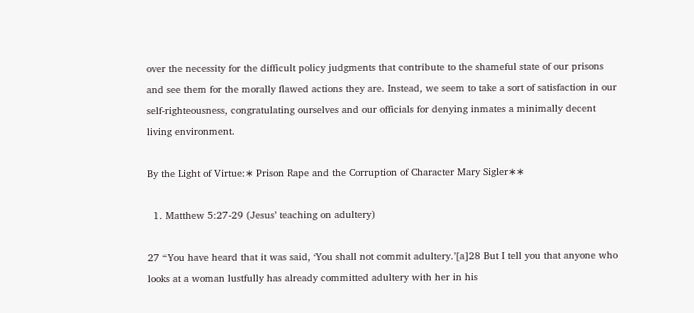over the necessity for the difficult policy judgments that contribute to the shameful state of our prisons and see them for the morally flawed actions they are. Instead, we seem to take a sort of satisfaction in our self-righteousness, congratulating ourselves and our officials for denying inmates a minimally decent living environment.

By the Light of Virtue:∗ Prison Rape and the Corruption of Character Mary Sigler∗∗

  1. Matthew 5:27-29 (Jesus’ teaching on adultery)

27 “You have heard that it was said, ‘You shall not commit adultery.’[a]28 But I tell you that anyone who looks at a woman lustfully has already committed adultery with her in his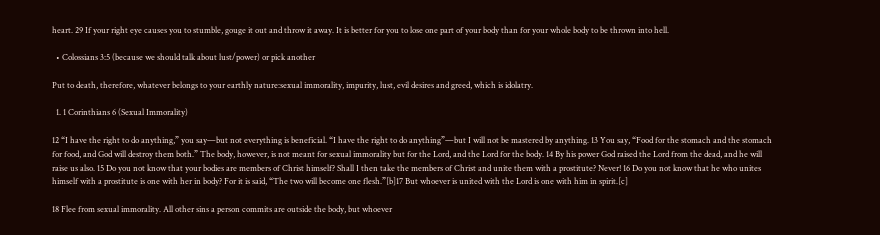heart. 29 If your right eye causes you to stumble, gouge it out and throw it away. It is better for you to lose one part of your body than for your whole body to be thrown into hell.

  • Colossians 3:5 (because we should talk about lust/power) or pick another

Put to death, therefore, whatever belongs to your earthly nature:sexual immorality, impurity, lust, evil desires and greed, which is idolatry.

  1. 1 Corinthians 6 (Sexual Immorality)

12 “I have the right to do anything,” you say—but not everything is beneficial. “I have the right to do anything”—but I will not be mastered by anything. 13 You say, “Food for the stomach and the stomach for food, and God will destroy them both.” The body, however, is not meant for sexual immorality but for the Lord, and the Lord for the body. 14 By his power God raised the Lord from the dead, and he will raise us also. 15 Do you not know that your bodies are members of Christ himself? Shall I then take the members of Christ and unite them with a prostitute? Never! 16 Do you not know that he who unites himself with a prostitute is one with her in body? For it is said, “The two will become one flesh.”[b]17 But whoever is united with the Lord is one with him in spirit.[c]

18 Flee from sexual immorality. All other sins a person commits are outside the body, but whoever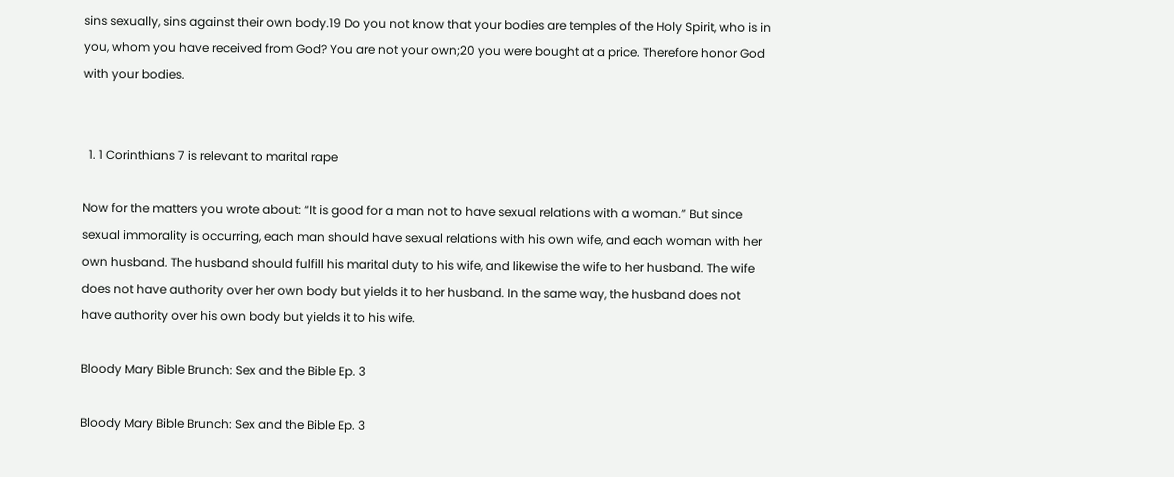sins sexually, sins against their own body.19 Do you not know that your bodies are temples of the Holy Spirit, who is in you, whom you have received from God? You are not your own;20 you were bought at a price. Therefore honor God with your bodies.


  1. 1 Corinthians 7 is relevant to marital rape

Now for the matters you wrote about: “It is good for a man not to have sexual relations with a woman.” But since sexual immorality is occurring, each man should have sexual relations with his own wife, and each woman with her own husband. The husband should fulfill his marital duty to his wife, and likewise the wife to her husband. The wife does not have authority over her own body but yields it to her husband. In the same way, the husband does not have authority over his own body but yields it to his wife.

Bloody Mary Bible Brunch: Sex and the Bible Ep. 3

Bloody Mary Bible Brunch: Sex and the Bible Ep. 3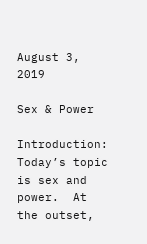August 3, 2019

Sex & Power

Introduction: Today’s topic is sex and power.  At the outset,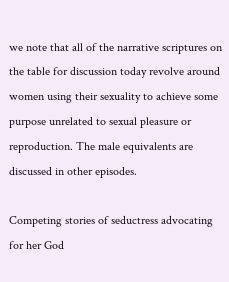we note that all of the narrative scriptures on the table for discussion today revolve around women using their sexuality to achieve some purpose unrelated to sexual pleasure or reproduction. The male equivalents are discussed in other episodes.

Competing stories of seductress advocating for her God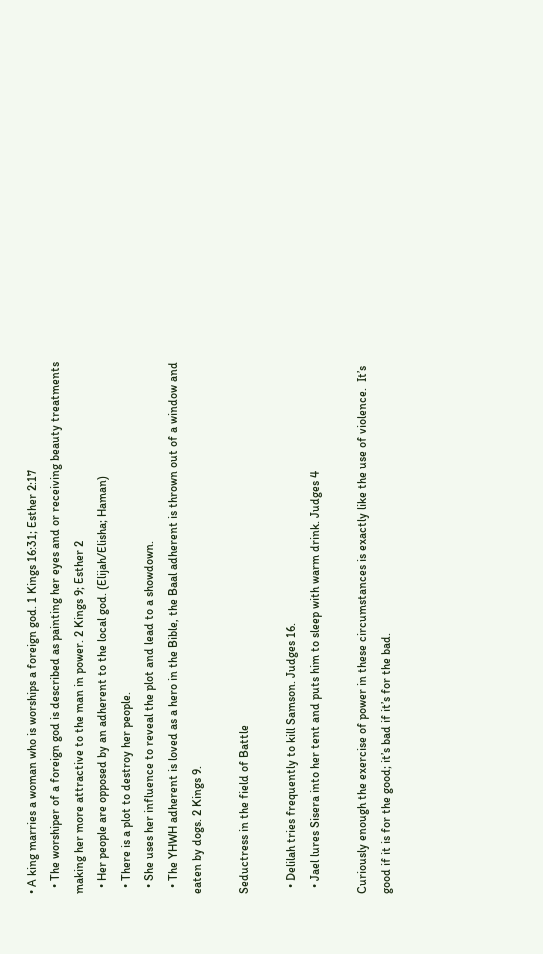• A king marries a woman who is worships a foreign god. 1 Kings 16:31; Esther 2:17
  • The worshiper of a foreign god is described as painting her eyes and or receiving beauty treatments making her more attractive to the man in power. 2 Kings 9; Esther 2
  • Her people are opposed by an adherent to the local god. (Elijah/Elisha; Haman)
  • There is a plot to destroy her people.
  • She uses her influence to reveal the plot and lead to a showdown.
  • The YHWH adherent is loved as a hero in the Bible, the Baal adherent is thrown out of a window and eaten by dogs. 2 Kings 9.

Seductress in the field of Battle

  • Delilah tries frequently to kill Samson. Judges 16.
  • Jael lures Sisera into her tent and puts him to sleep with warm drink. Judges 4

Curiously enough the exercise of power in these circumstances is exactly like the use of violence.  It’s good if it is for the good; it’s bad if it’s for the bad.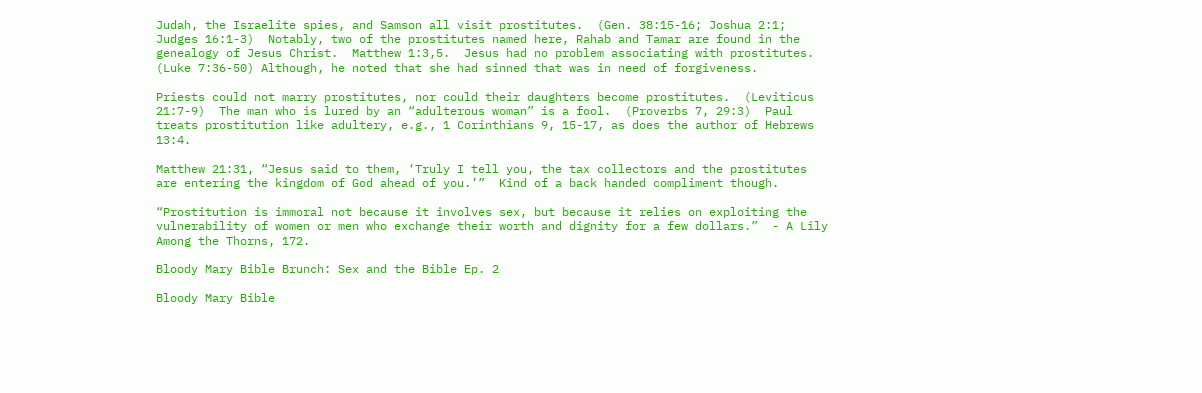Judah, the Israelite spies, and Samson all visit prostitutes.  (Gen. 38:15-16; Joshua 2:1; Judges 16:1-3)  Notably, two of the prostitutes named here, Rahab and Tamar are found in the genealogy of Jesus Christ.  Matthew 1:3,5.  Jesus had no problem associating with prostitutes.  (Luke 7:36-50) Although, he noted that she had sinned that was in need of forgiveness.

Priests could not marry prostitutes, nor could their daughters become prostitutes.  (Leviticus 21:7-9)  The man who is lured by an “adulterous woman” is a fool.  (Proverbs 7, 29:3)  Paul treats prostitution like adultery, e.g., 1 Corinthians 9, 15-17, as does the author of Hebrews 13:4.

Matthew 21:31, “Jesus said to them, ‘Truly I tell you, the tax collectors and the prostitutes are entering the kingdom of God ahead of you.’”  Kind of a back handed compliment though.

“Prostitution is immoral not because it involves sex, but because it relies on exploiting the vulnerability of women or men who exchange their worth and dignity for a few dollars.”  - A Lily Among the Thorns, 172.

Bloody Mary Bible Brunch: Sex and the Bible Ep. 2

Bloody Mary Bible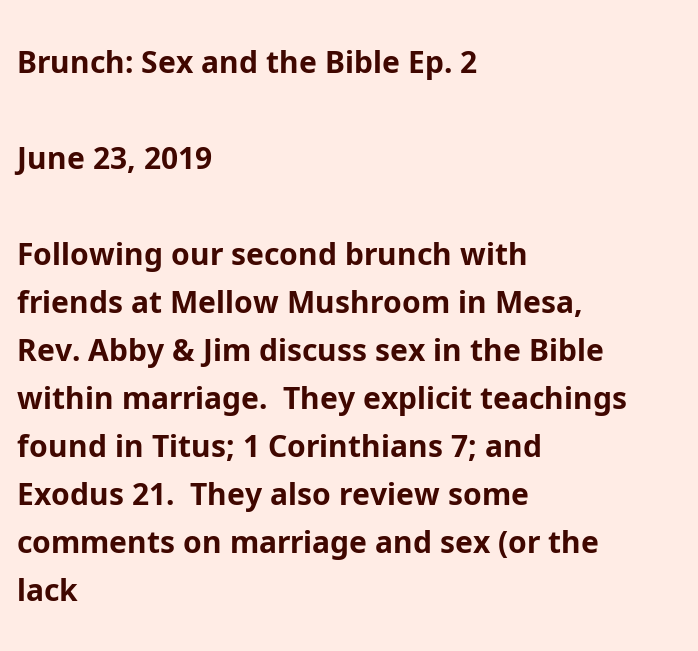Brunch: Sex and the Bible Ep. 2

June 23, 2019

Following our second brunch with friends at Mellow Mushroom in Mesa, Rev. Abby & Jim discuss sex in the Bible within marriage.  They explicit teachings found in Titus; 1 Corinthians 7; and Exodus 21.  They also review some comments on marriage and sex (or the lack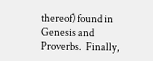thereof) found in Genesis and Proverbs.  Finally,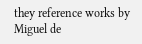they reference works by Miguel de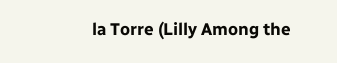la Torre (Lilly Among the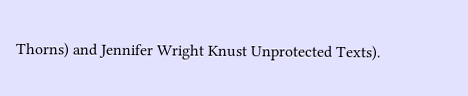Thorns) and Jennifer Wright Knust Unprotected Texts).